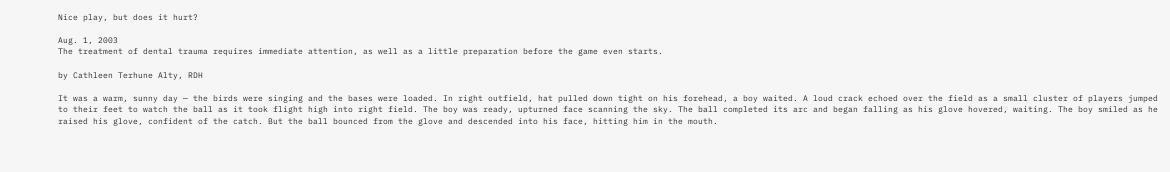Nice play, but does it hurt?

Aug. 1, 2003
The treatment of dental trauma requires immediate attention, as well as a little preparation before the game even starts.

by Cathleen Terhune Alty, RDH

It was a warm, sunny day — the birds were singing and the bases were loaded. In right outfield, hat pulled down tight on his forehead, a boy waited. A loud crack echoed over the field as a small cluster of players jumped to their feet to watch the ball as it took flight high into right field. The boy was ready, upturned face scanning the sky. The ball completed its arc and began falling as his glove hovered, waiting. The boy smiled as he raised his glove, confident of the catch. But the ball bounced from the glove and descended into his face, hitting him in the mouth.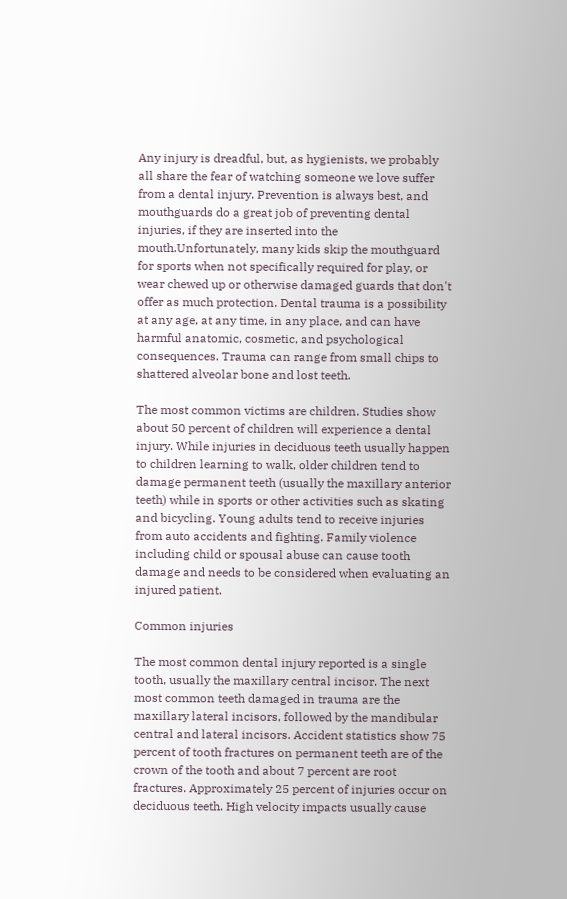Any injury is dreadful, but, as hygienists, we probably all share the fear of watching someone we love suffer from a dental injury. Prevention is always best, and mouthguards do a great job of preventing dental injuries, if they are inserted into the mouth.Unfortunately, many kids skip the mouthguard for sports when not specifically required for play, or wear chewed up or otherwise damaged guards that don't offer as much protection. Dental trauma is a possibility at any age, at any time, in any place, and can have harmful anatomic, cosmetic, and psychological consequences. Trauma can range from small chips to shattered alveolar bone and lost teeth.

The most common victims are children. Studies show about 50 percent of children will experience a dental injury. While injuries in deciduous teeth usually happen to children learning to walk, older children tend to damage permanent teeth (usually the maxillary anterior teeth) while in sports or other activities such as skating and bicycling. Young adults tend to receive injuries from auto accidents and fighting. Family violence including child or spousal abuse can cause tooth damage and needs to be considered when evaluating an injured patient.

Common injuries

The most common dental injury reported is a single tooth, usually the maxillary central incisor. The next most common teeth damaged in trauma are the maxillary lateral incisors, followed by the mandibular central and lateral incisors. Accident statistics show 75 percent of tooth fractures on permanent teeth are of the crown of the tooth and about 7 percent are root fractures. Approximately 25 percent of injuries occur on deciduous teeth. High velocity impacts usually cause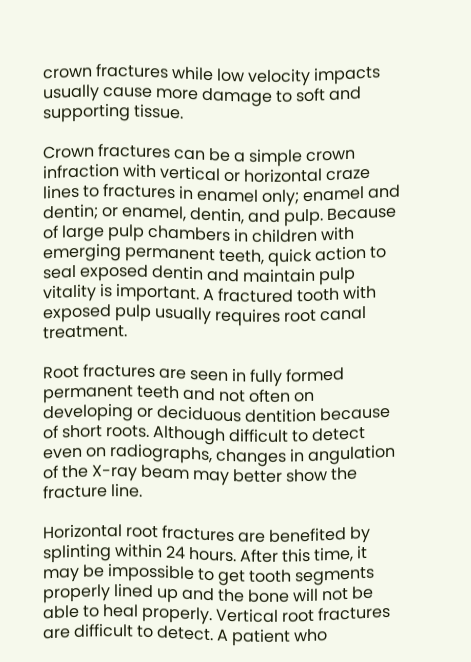crown fractures while low velocity impacts usually cause more damage to soft and supporting tissue.

Crown fractures can be a simple crown infraction with vertical or horizontal craze lines to fractures in enamel only; enamel and dentin; or enamel, dentin, and pulp. Because of large pulp chambers in children with emerging permanent teeth, quick action to seal exposed dentin and maintain pulp vitality is important. A fractured tooth with exposed pulp usually requires root canal treatment.

Root fractures are seen in fully formed permanent teeth and not often on developing or deciduous dentition because of short roots. Although difficult to detect even on radiographs, changes in angulation of the X-ray beam may better show the fracture line.

Horizontal root fractures are benefited by splinting within 24 hours. After this time, it may be impossible to get tooth segments properly lined up and the bone will not be able to heal properly. Vertical root fractures are difficult to detect. A patient who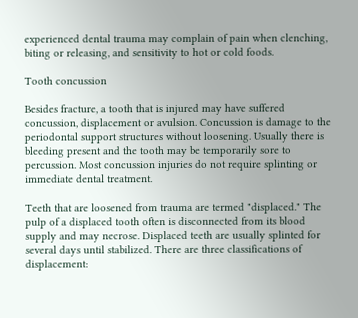experienced dental trauma may complain of pain when clenching, biting or releasing, and sensitivity to hot or cold foods.

Tooth concussion

Besides fracture, a tooth that is injured may have suffered concussion, displacement or avulsion. Concussion is damage to the periodontal support structures without loosening. Usually there is bleeding present and the tooth may be temporarily sore to percussion. Most concussion injuries do not require splinting or immediate dental treatment.

Teeth that are loosened from trauma are termed "displaced." The pulp of a displaced tooth often is disconnected from its blood supply and may necrose. Displaced teeth are usually splinted for several days until stabilized. There are three classifications of displacement: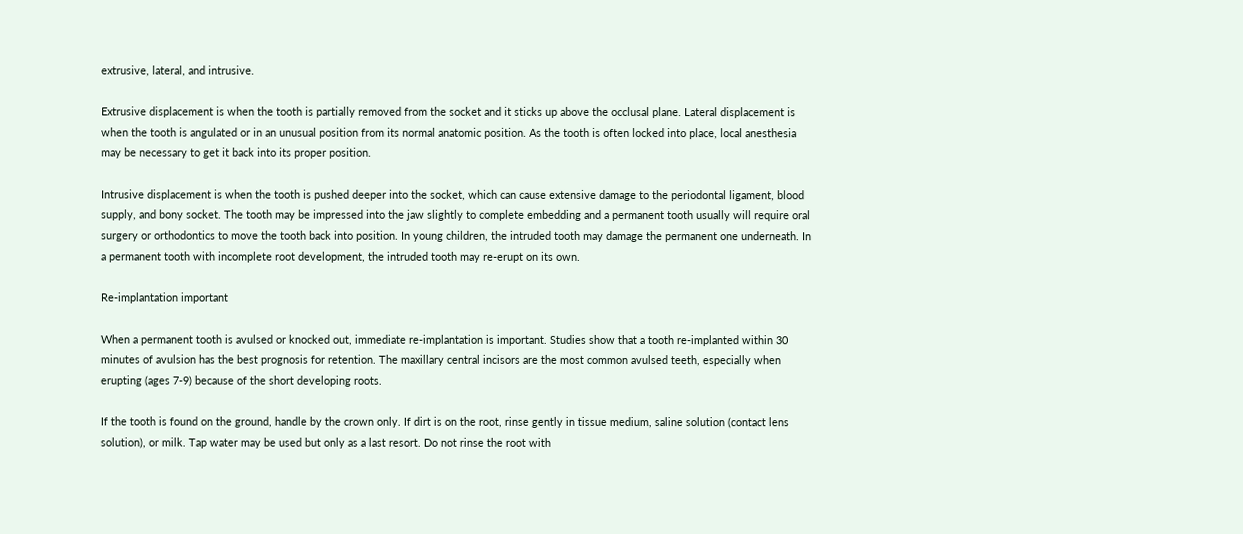extrusive, lateral, and intrusive.

Extrusive displacement is when the tooth is partially removed from the socket and it sticks up above the occlusal plane. Lateral displacement is when the tooth is angulated or in an unusual position from its normal anatomic position. As the tooth is often locked into place, local anesthesia may be necessary to get it back into its proper position.

Intrusive displacement is when the tooth is pushed deeper into the socket, which can cause extensive damage to the periodontal ligament, blood supply, and bony socket. The tooth may be impressed into the jaw slightly to complete embedding and a permanent tooth usually will require oral surgery or orthodontics to move the tooth back into position. In young children, the intruded tooth may damage the permanent one underneath. In a permanent tooth with incomplete root development, the intruded tooth may re-erupt on its own.

Re-implantation important

When a permanent tooth is avulsed or knocked out, immediate re-implantation is important. Studies show that a tooth re-implanted within 30 minutes of avulsion has the best prognosis for retention. The maxillary central incisors are the most common avulsed teeth, especially when erupting (ages 7-9) because of the short developing roots.

If the tooth is found on the ground, handle by the crown only. If dirt is on the root, rinse gently in tissue medium, saline solution (contact lens solution), or milk. Tap water may be used but only as a last resort. Do not rinse the root with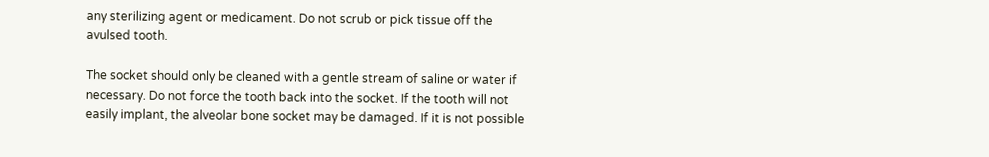any sterilizing agent or medicament. Do not scrub or pick tissue off the avulsed tooth.

The socket should only be cleaned with a gentle stream of saline or water if necessary. Do not force the tooth back into the socket. If the tooth will not easily implant, the alveolar bone socket may be damaged. If it is not possible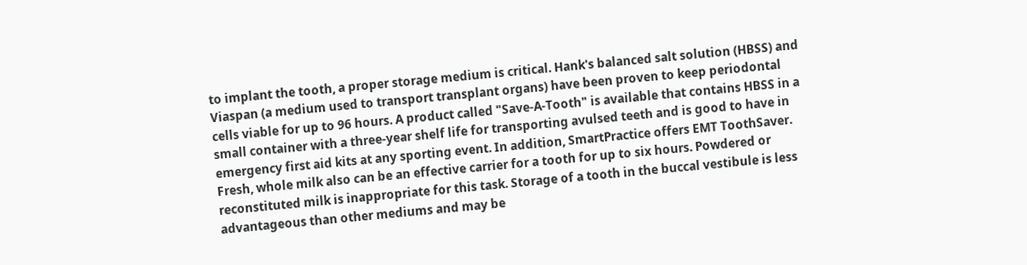to implant the tooth, a proper storage medium is critical. Hank's balanced salt solution (HBSS) and Viaspan (a medium used to transport transplant organs) have been proven to keep periodontal cells viable for up to 96 hours. A product called "Save-A-Tooth" is available that contains HBSS in a small container with a three-year shelf life for transporting avulsed teeth and is good to have in emergency first aid kits at any sporting event. In addition, SmartPractice offers EMT ToothSaver. Fresh, whole milk also can be an effective carrier for a tooth for up to six hours. Powdered or reconstituted milk is inappropriate for this task. Storage of a tooth in the buccal vestibule is less advantageous than other mediums and may be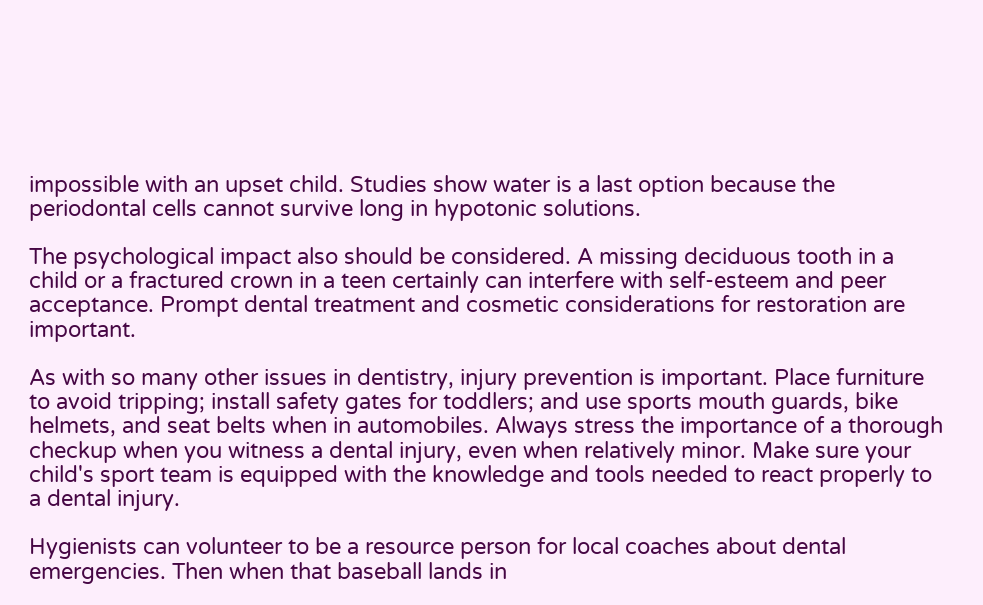impossible with an upset child. Studies show water is a last option because the periodontal cells cannot survive long in hypotonic solutions.

The psychological impact also should be considered. A missing deciduous tooth in a child or a fractured crown in a teen certainly can interfere with self-esteem and peer acceptance. Prompt dental treatment and cosmetic considerations for restoration are important.

As with so many other issues in dentistry, injury prevention is important. Place furniture to avoid tripping; install safety gates for toddlers; and use sports mouth guards, bike helmets, and seat belts when in automobiles. Always stress the importance of a thorough checkup when you witness a dental injury, even when relatively minor. Make sure your child's sport team is equipped with the knowledge and tools needed to react properly to a dental injury.

Hygienists can volunteer to be a resource person for local coaches about dental emergencies. Then when that baseball lands in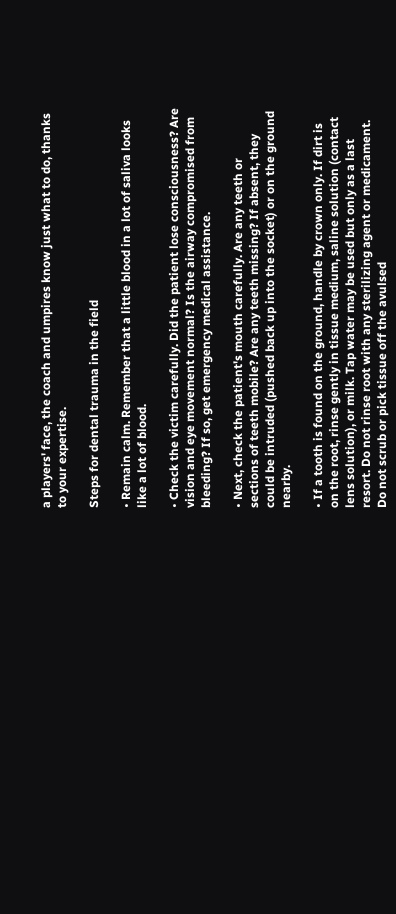a players' face, the coach and umpires know just what to do, thanks to your expertise.

Steps for dental trauma in the field

• Remain calm. Remember that a little blood in a lot of saliva looks like a lot of blood.

• Check the victim carefully. Did the patient lose consciousness? Are vision and eye movement normal? Is the airway compromised from bleeding? If so, get emergency medical assistance.

• Next, check the patient's mouth carefully. Are any teeth or sections of teeth mobile? Are any teeth missing? If absent, they could be intruded (pushed back up into the socket) or on the ground nearby.

• If a tooth is found on the ground, handle by crown only. If dirt is on the root, rinse gently in tissue medium, saline solution (contact lens solution), or milk. Tap water may be used but only as a last resort. Do not rinse root with any sterilizing agent or medicament. Do not scrub or pick tissue off the avulsed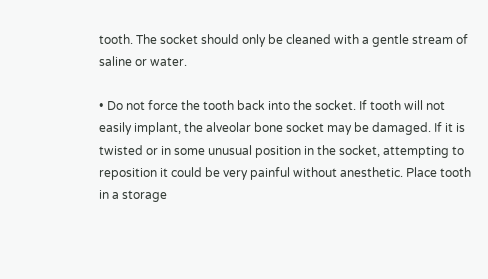tooth. The socket should only be cleaned with a gentle stream of saline or water.

• Do not force the tooth back into the socket. If tooth will not easily implant, the alveolar bone socket may be damaged. If it is twisted or in some unusual position in the socket, attempting to reposition it could be very painful without anesthetic. Place tooth in a storage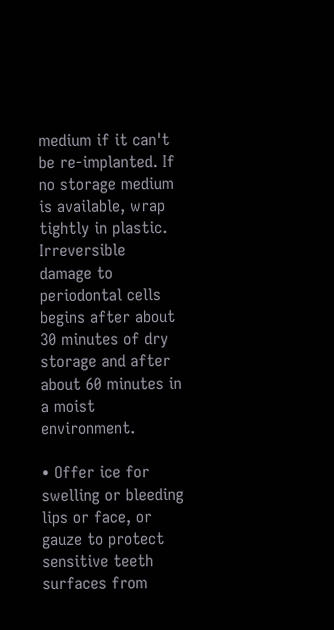medium if it can't be re-implanted. If no storage medium is available, wrap tightly in plastic. Irreversible damage to periodontal cells begins after about 30 minutes of dry storage and after about 60 minutes in a moist environment.

• Offer ice for swelling or bleeding lips or face, or gauze to protect sensitive teeth surfaces from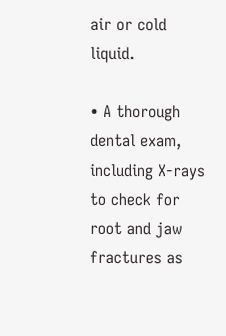air or cold liquid.

• A thorough dental exam, including X-rays to check for root and jaw fractures as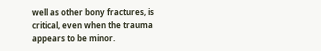well as other bony fractures, is critical, even when the trauma appears to be minor.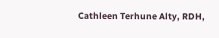Cathleen Terhune Alty, RDH,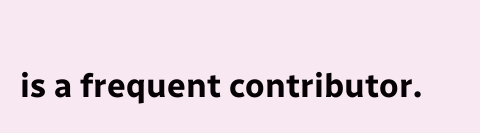is a frequent contributor.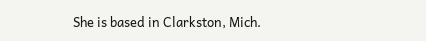She is based in Clarkston, Mich.